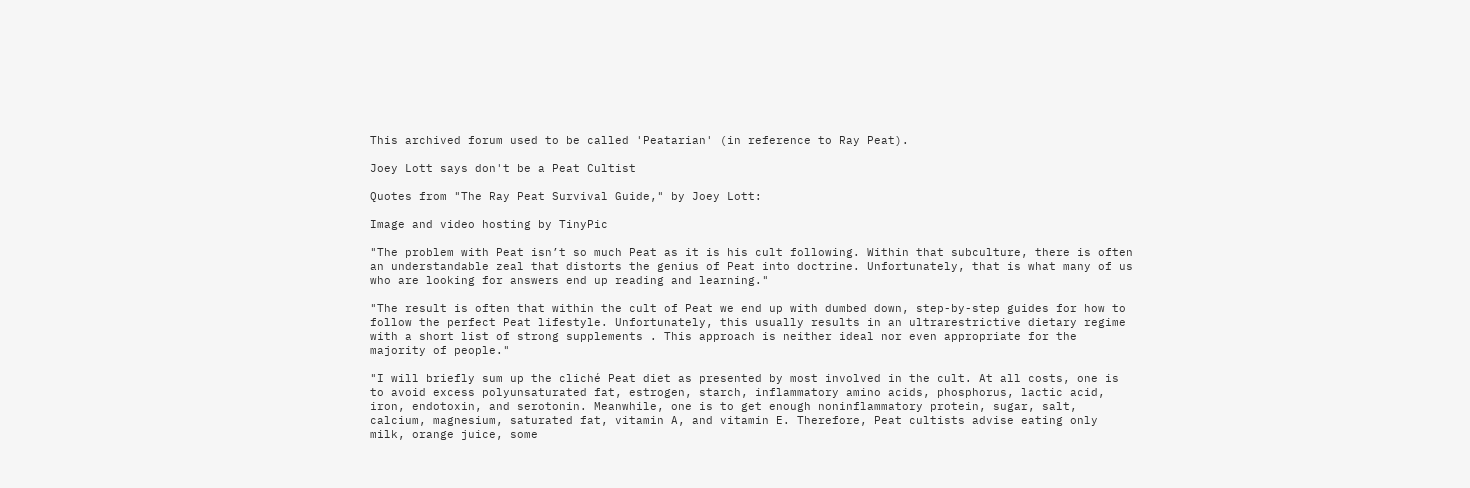This archived forum used to be called 'Peatarian' (in reference to Ray Peat).

Joey Lott says don't be a Peat Cultist

Quotes from "The Ray Peat Survival Guide," by Joey Lott:

Image and video hosting by TinyPic

"The problem with Peat isn’t so much Peat as it is his cult following. Within that subculture, there is often an understandable zeal that distorts the genius of Peat into doctrine. Unfortunately, that is what many of us who are looking for answers end up reading and learning."

"The result is often that within the cult of Peat we end up with dumbed down, step-by-step guides for how to follow the perfect Peat lifestyle. Unfortunately, this usually results in an ultrarestrictive dietary regime with a short list of strong supplements . This approach is neither ideal nor even appropriate for the majority of people."

"I will briefly sum up the cliché Peat diet as presented by most involved in the cult. At all costs, one is to avoid excess polyunsaturated fat, estrogen, starch, inflammatory amino acids, phosphorus, lactic acid, iron, endotoxin, and serotonin. Meanwhile, one is to get enough noninflammatory protein, sugar, salt, calcium, magnesium, saturated fat, vitamin A, and vitamin E. Therefore, Peat cultists advise eating only milk, orange juice, some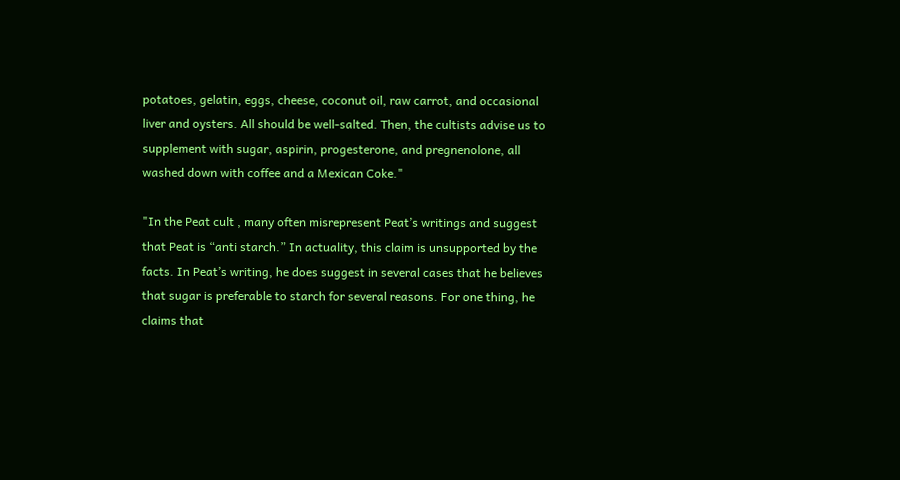potatoes, gelatin, eggs, cheese, coconut oil, raw carrot, and occasional liver and oysters. All should be well-salted. Then, the cultists advise us to supplement with sugar, aspirin, progesterone, and pregnenolone, all washed down with coffee and a Mexican Coke."

"In the Peat cult , many often misrepresent Peat’s writings and suggest that Peat is “anti starch.” In actuality, this claim is unsupported by the facts. In Peat’s writing, he does suggest in several cases that he believes that sugar is preferable to starch for several reasons. For one thing, he claims that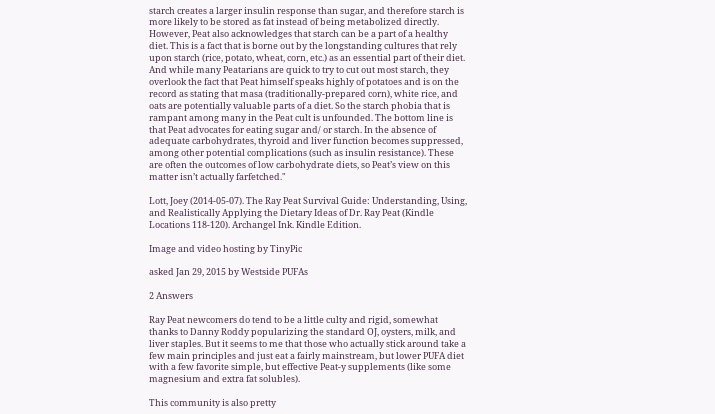starch creates a larger insulin response than sugar, and therefore starch is more likely to be stored as fat instead of being metabolized directly. However, Peat also acknowledges that starch can be a part of a healthy diet. This is a fact that is borne out by the longstanding cultures that rely upon starch (rice, potato, wheat, corn, etc.) as an essential part of their diet. And while many Peatarians are quick to try to cut out most starch, they overlook the fact that Peat himself speaks highly of potatoes and is on the record as stating that masa (traditionally-prepared corn), white rice, and oats are potentially valuable parts of a diet. So the starch phobia that is rampant among many in the Peat cult is unfounded. The bottom line is that Peat advocates for eating sugar and/ or starch. In the absence of adequate carbohydrates, thyroid and liver function becomes suppressed, among other potential complications (such as insulin resistance). These are often the outcomes of low carbohydrate diets, so Peat’s view on this matter isn’t actually farfetched."

Lott, Joey (2014-05-07). The Ray Peat Survival Guide: Understanding, Using, and Realistically Applying the Dietary Ideas of Dr. Ray Peat (Kindle Locations 118-120). Archangel Ink. Kindle Edition.

Image and video hosting by TinyPic

asked Jan 29, 2015 by Westside PUFAs

2 Answers

Ray Peat newcomers do tend to be a little culty and rigid, somewhat thanks to Danny Roddy popularizing the standard OJ, oysters, milk, and liver staples. But it seems to me that those who actually stick around take a few main principles and just eat a fairly mainstream, but lower PUFA diet with a few favorite simple, but effective Peat-y supplements (like some magnesium and extra fat solubles).

This community is also pretty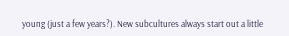young (just a few years?). New subcultures always start out a little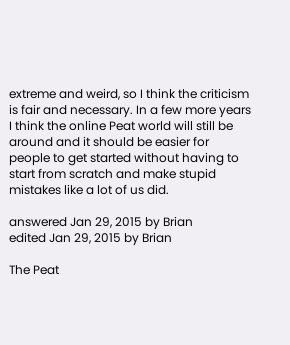extreme and weird, so I think the criticism is fair and necessary. In a few more years I think the online Peat world will still be around and it should be easier for people to get started without having to start from scratch and make stupid mistakes like a lot of us did.

answered Jan 29, 2015 by Brian
edited Jan 29, 2015 by Brian

The Peat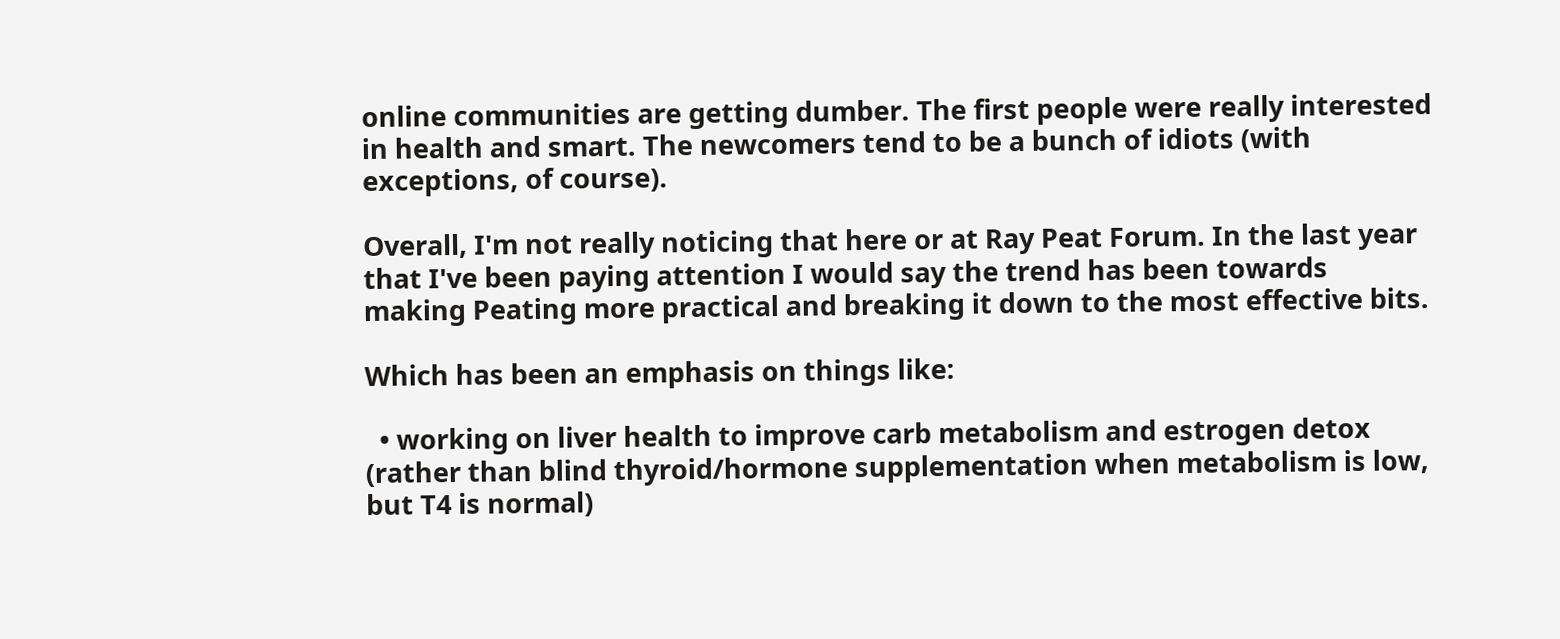online communities are getting dumber. The first people were really interested in health and smart. The newcomers tend to be a bunch of idiots (with exceptions, of course).

Overall, I'm not really noticing that here or at Ray Peat Forum. In the last year that I've been paying attention I would say the trend has been towards making Peating more practical and breaking it down to the most effective bits.

Which has been an emphasis on things like:

  • working on liver health to improve carb metabolism and estrogen detox (rather than blind thyroid/hormone supplementation when metabolism is low, but T4 is normal)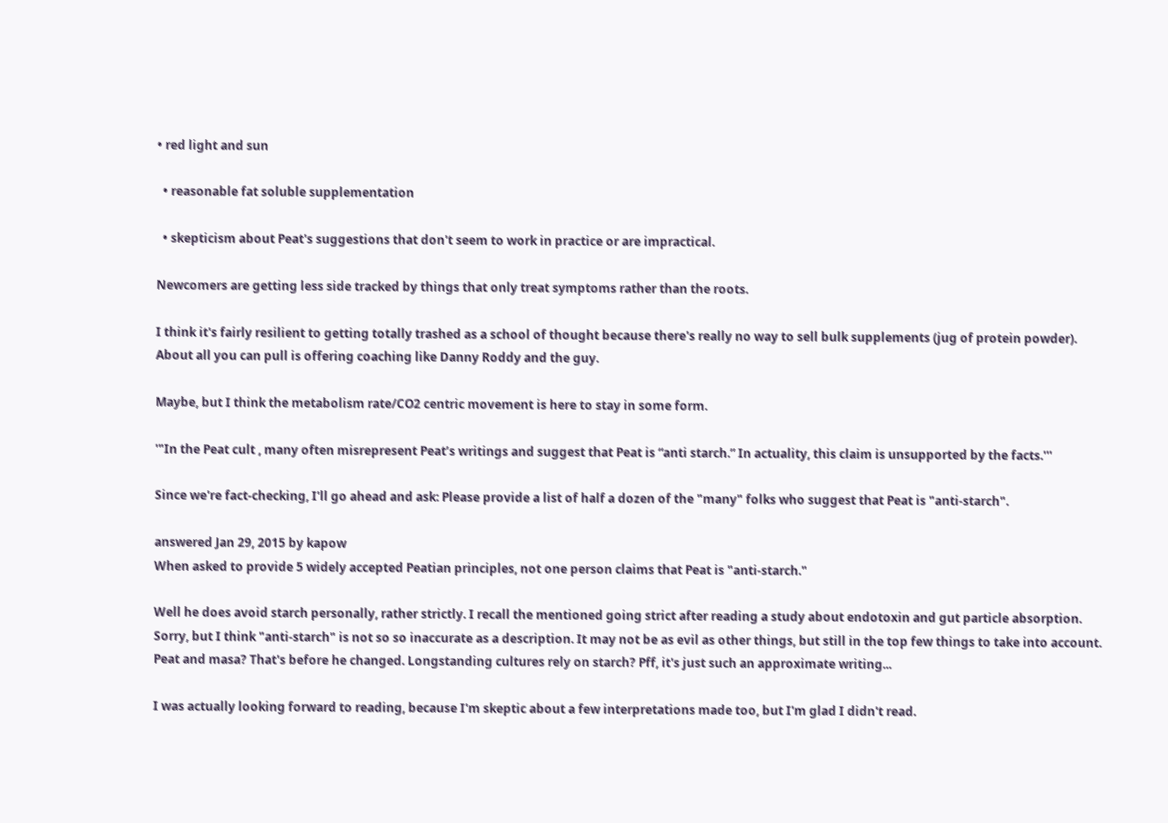• red light and sun

  • reasonable fat soluble supplementation

  • skepticism about Peat's suggestions that don't seem to work in practice or are impractical.

Newcomers are getting less side tracked by things that only treat symptoms rather than the roots.

I think it's fairly resilient to getting totally trashed as a school of thought because there's really no way to sell bulk supplements (jug of protein powder). About all you can pull is offering coaching like Danny Roddy and the guy.

Maybe, but I think the metabolism rate/CO2 centric movement is here to stay in some form.

'"In the Peat cult , many often misrepresent Peat’s writings and suggest that Peat is “anti starch.” In actuality, this claim is unsupported by the facts.'''

Since we're fact-checking, I'll go ahead and ask: Please provide a list of half a dozen of the "many" folks who suggest that Peat is "anti-starch".

answered Jan 29, 2015 by kapow
When asked to provide 5 widely accepted Peatian principles, not one person claims that Peat is "anti-starch."

Well he does avoid starch personally, rather strictly. I recall the mentioned going strict after reading a study about endotoxin and gut particle absorption. Sorry, but I think "anti-starch" is not so so inaccurate as a description. It may not be as evil as other things, but still in the top few things to take into account. Peat and masa? That's before he changed. Longstanding cultures rely on starch? Pff, it's just such an approximate writing...

I was actually looking forward to reading, because I'm skeptic about a few interpretations made too, but I'm glad I didn't read.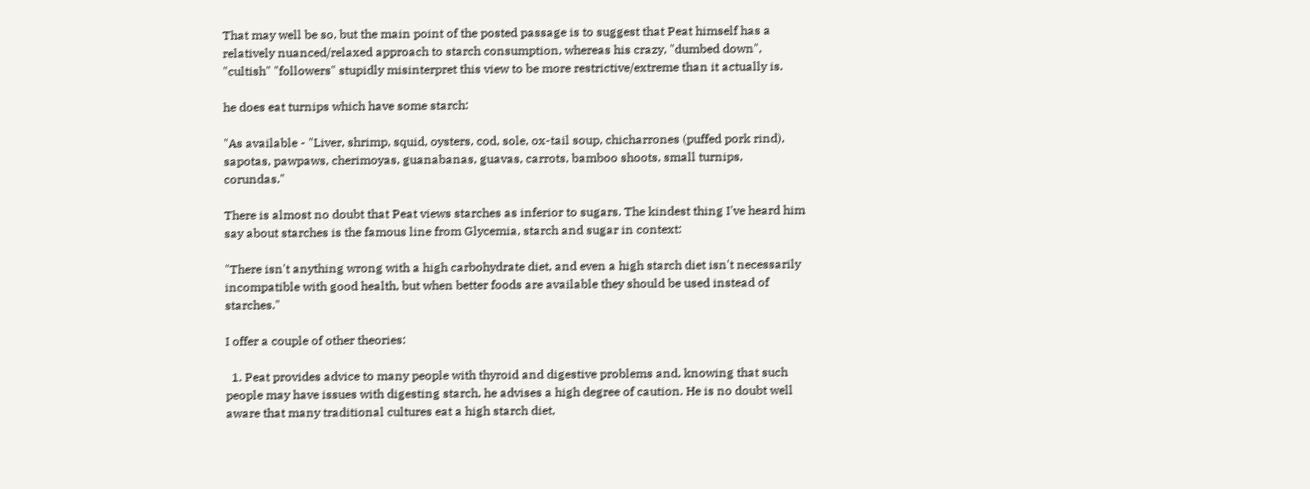That may well be so, but the main point of the posted passage is to suggest that Peat himself has a relatively nuanced/relaxed approach to starch consumption, whereas his crazy, "dumbed down", "cultish" "followers" stupidly misinterpret this view to be more restrictive/extreme than it actually is.

he does eat turnips which have some starch:

"As available - "Liver, shrimp, squid, oysters, cod, sole, ox-tail soup, chicharrones (puffed pork rind), sapotas, pawpaws, cherimoyas, guanabanas, guavas, carrots, bamboo shoots, small turnips, corundas."

There is almost no doubt that Peat views starches as inferior to sugars. The kindest thing I've heard him say about starches is the famous line from Glycemia, starch and sugar in context:

"There isn't anything wrong with a high carbohydrate diet, and even a high starch diet isn't necessarily incompatible with good health, but when better foods are available they should be used instead of starches."

I offer a couple of other theories:

  1. Peat provides advice to many people with thyroid and digestive problems and, knowing that such people may have issues with digesting starch, he advises a high degree of caution. He is no doubt well aware that many traditional cultures eat a high starch diet,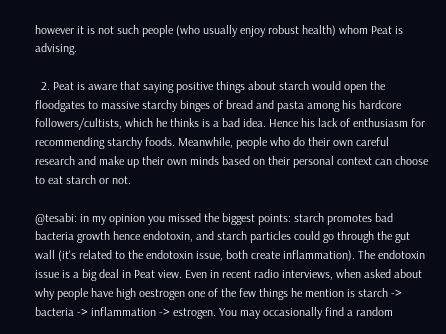however it is not such people (who usually enjoy robust health) whom Peat is advising.

  2. Peat is aware that saying positive things about starch would open the floodgates to massive starchy binges of bread and pasta among his hardcore followers/cultists, which he thinks is a bad idea. Hence his lack of enthusiasm for recommending starchy foods. Meanwhile, people who do their own careful research and make up their own minds based on their personal context can choose to eat starch or not.

@tesabi: in my opinion you missed the biggest points: starch promotes bad bacteria growth hence endotoxin, and starch particles could go through the gut wall (it's related to the endotoxin issue, both create inflammation). The endotoxin issue is a big deal in Peat view. Even in recent radio interviews, when asked about why people have high oestrogen one of the few things he mention is starch -> bacteria -> inflammation -> estrogen. You may occasionally find a random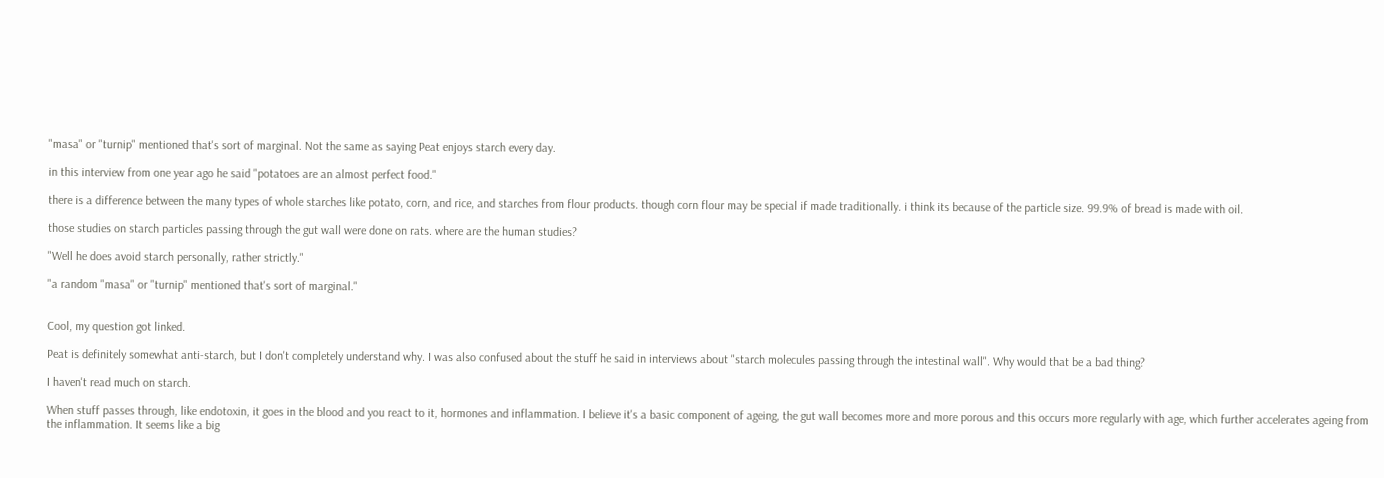"masa" or "turnip" mentioned that's sort of marginal. Not the same as saying Peat enjoys starch every day.

in this interview from one year ago he said "potatoes are an almost perfect food."

there is a difference between the many types of whole starches like potato, corn, and rice, and starches from flour products. though corn flour may be special if made traditionally. i think its because of the particle size. 99.9% of bread is made with oil.

those studies on starch particles passing through the gut wall were done on rats. where are the human studies?

"Well he does avoid starch personally, rather strictly."

"a random "masa" or "turnip" mentioned that's sort of marginal."


Cool, my question got linked.

Peat is definitely somewhat anti-starch, but I don't completely understand why. I was also confused about the stuff he said in interviews about "starch molecules passing through the intestinal wall". Why would that be a bad thing?

I haven't read much on starch.

When stuff passes through, like endotoxin, it goes in the blood and you react to it, hormones and inflammation. I believe it's a basic component of ageing, the gut wall becomes more and more porous and this occurs more regularly with age, which further accelerates ageing from the inflammation. It seems like a big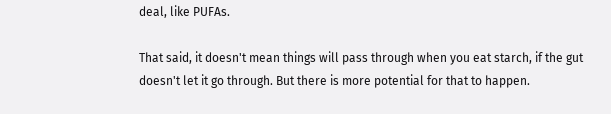deal, like PUFAs.

That said, it doesn't mean things will pass through when you eat starch, if the gut doesn't let it go through. But there is more potential for that to happen.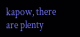kapow, there are plenty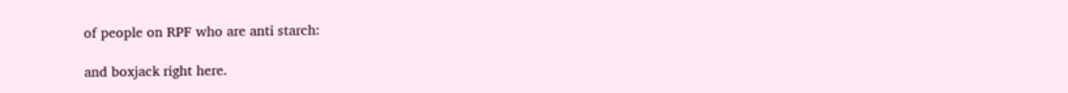of people on RPF who are anti starch:

and boxjack right here.